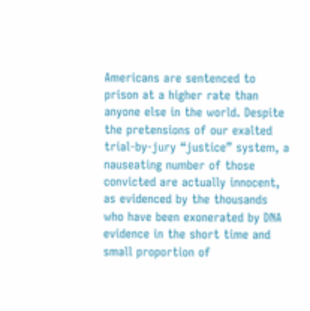Americans are sentenced to prison at a higher rate than anyone else in the world. Despite the pretensions of our exalted trial-by-jury “justice” system, a nauseating number of those convicted are actually innocent, as evidenced by the thousands who have been exonerated by DNA evidence in the short time and small proportion of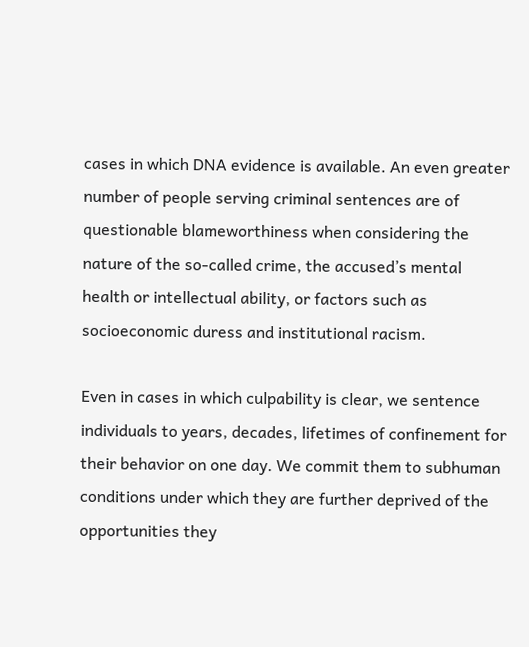cases in which DNA evidence is available. An even greater number of people serving criminal sentences are of questionable blameworthiness when considering the nature of the so-called crime, the accused’s mental health or intellectual ability, or factors such as socioeconomic duress and institutional racism.

Even in cases in which culpability is clear, we sentence individuals to years, decades, lifetimes of confinement for their behavior on one day. We commit them to subhuman conditions under which they are further deprived of the opportunities they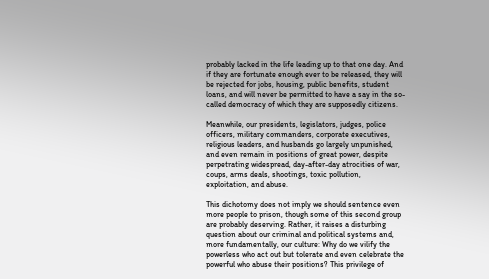probably lacked in the life leading up to that one day. And if they are fortunate enough ever to be released, they will be rejected for jobs, housing, public benefits, student loans, and will never be permitted to have a say in the so-called democracy of which they are supposedly citizens.

Meanwhile, our presidents, legislators, judges, police officers, military commanders, corporate executives, religious leaders, and husbands go largely unpunished, and even remain in positions of great power, despite perpetrating widespread, day-after-day atrocities of war, coups, arms deals, shootings, toxic pollution, exploitation, and abuse.

This dichotomy does not imply we should sentence even more people to prison, though some of this second group are probably deserving. Rather, it raises a disturbing question about our criminal and political systems and, more fundamentally, our culture: Why do we vilify the powerless who act out but tolerate and even celebrate the powerful who abuse their positions? This privilege of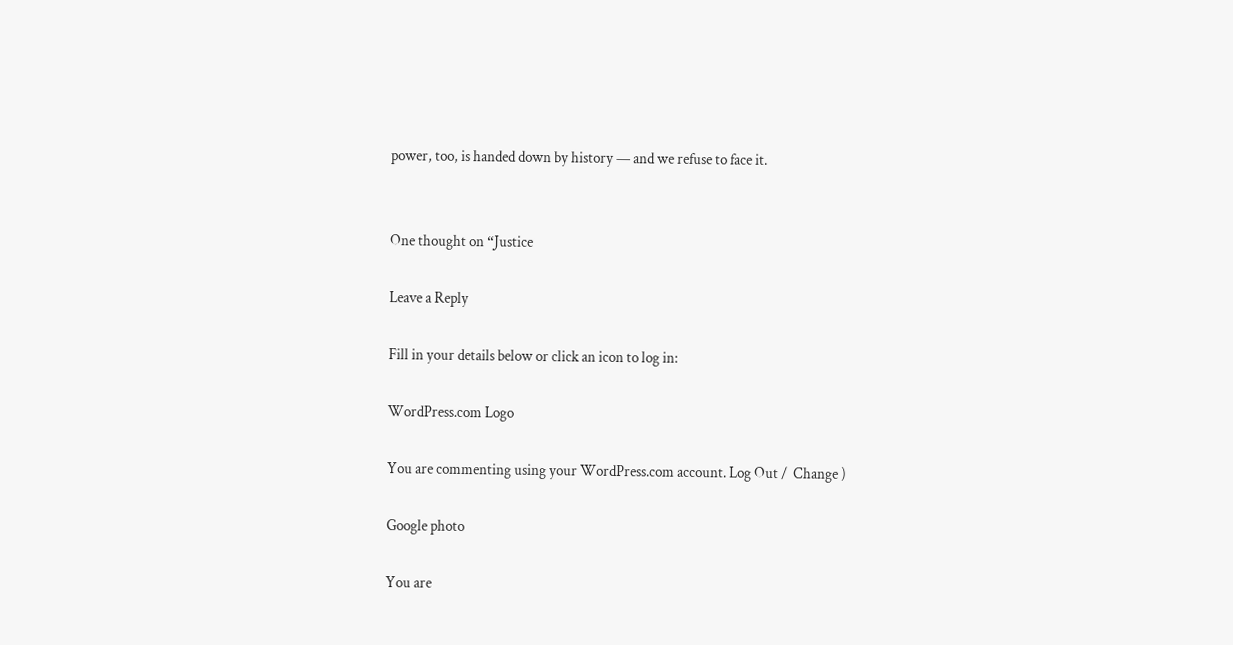power, too, is handed down by history — and we refuse to face it.


One thought on “Justice

Leave a Reply

Fill in your details below or click an icon to log in:

WordPress.com Logo

You are commenting using your WordPress.com account. Log Out /  Change )

Google photo

You are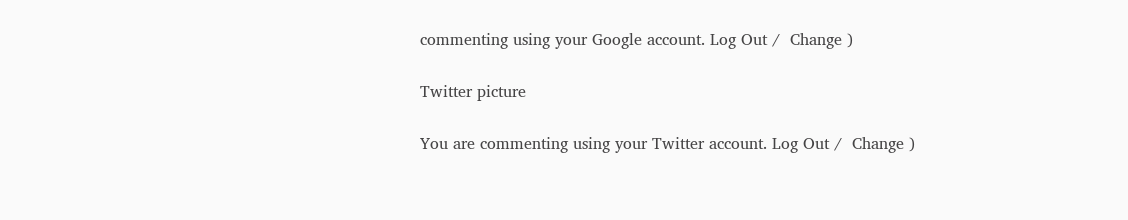commenting using your Google account. Log Out /  Change )

Twitter picture

You are commenting using your Twitter account. Log Out /  Change )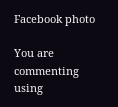Facebook photo

You are commenting using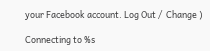your Facebook account. Log Out /  Change )

Connecting to %s